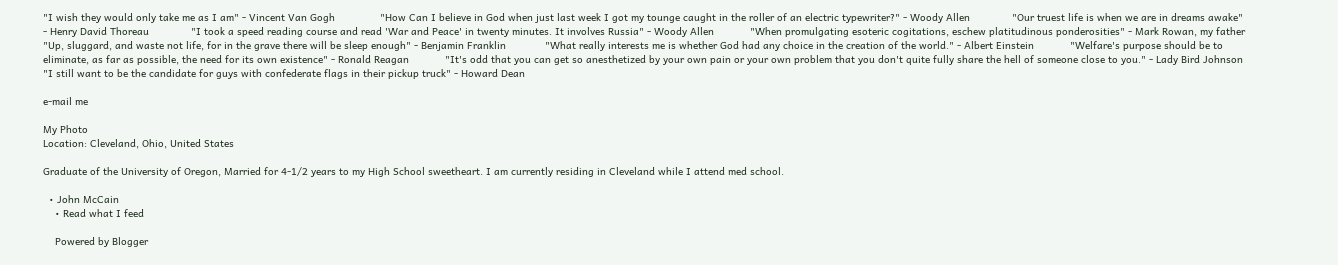"I wish they would only take me as I am" - Vincent Van Gogh               "How Can I believe in God when just last week I got my tounge caught in the roller of an electric typewriter?" - Woody Allen              "Our truest life is when we are in dreams awake" - Henry David Thoreau              "I took a speed reading course and read 'War and Peace' in twenty minutes. It involves Russia" - Woody Allen            "When promulgating esoteric cogitations, eschew platitudinous ponderosities" - Mark Rowan, my father            "Up, sluggard, and waste not life, for in the grave there will be sleep enough" - Benjamin Franklin             "What really interests me is whether God had any choice in the creation of the world." - Albert Einstein            "Welfare's purpose should be to eliminate, as far as possible, the need for its own existence" - Ronald Reagan            "It's odd that you can get so anesthetized by your own pain or your own problem that you don't quite fully share the hell of someone close to you." - Lady Bird Johnson              "I still want to be the candidate for guys with confederate flags in their pickup truck" - Howard Dean

e-mail me

My Photo
Location: Cleveland, Ohio, United States

Graduate of the University of Oregon, Married for 4-1/2 years to my High School sweetheart. I am currently residing in Cleveland while I attend med school.

  • John McCain
    • Read what I feed

    Powered by Blogger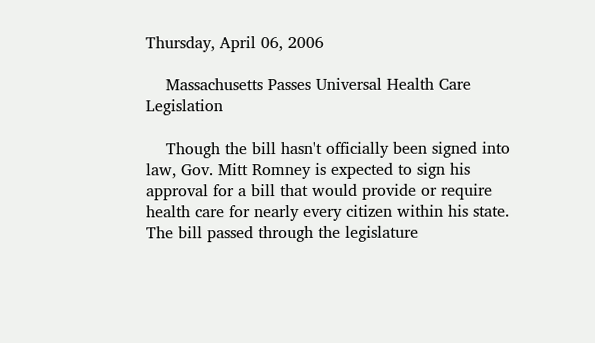Thursday, April 06, 2006

    Massachusetts Passes Universal Health Care Legislation

    Though the bill hasn't officially been signed into law, Gov. Mitt Romney is expected to sign his approval for a bill that would provide or require health care for nearly every citizen within his state. The bill passed through the legislature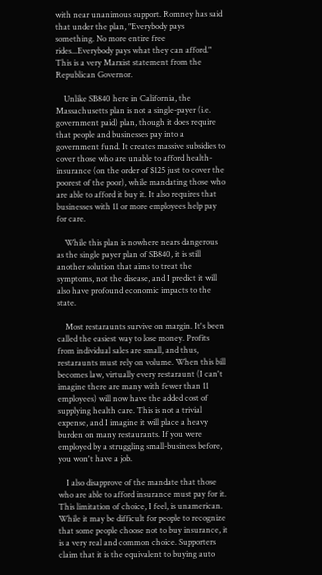with near unanimous support. Romney has said that under the plan, "Everybody pays something. No more entire free rides...Everybody pays what they can afford." This is a very Marxist statement from the Republican Governor.

    Unlike SB840 here in California, the Massachusetts plan is not a single-payer (i.e. government paid) plan, though it does require that people and businesses pay into a government fund. It creates massive subsidies to cover those who are unable to afford health-insurance (on the order of $125 just to cover the poorest of the poor), while mandating those who are able to afford it buy it. It also requires that businesses with 11 or more employees help pay for care.

    While this plan is nowhere nears dangerous as the single payer plan of SB840, it is still another solution that aims to treat the symptoms, not the disease, and I predict it will also have profound economic impacts to the state.

    Most restaraunts survive on margin. It's been called the easiest way to lose money. Profits from individual sales are small, and thus, restaraunts must rely on volume. When this bill becomes law, virtually every restaraunt (I can't imagine there are many with fewer than 11 employees) will now have the added cost of supplying health care. This is not a trivial expense, and I imagine it will place a heavy burden on many restaurants. If you were employed by a struggling small-business before, you won't have a job.

    I also disapprove of the mandate that those who are able to afford insurance must pay for it. This limitation of choice, I feel, is unamerican. While it may be difficult for people to recognize that some people choose not to buy insurance, it is a very real and common choice. Supporters claim that it is the equivalent to buying auto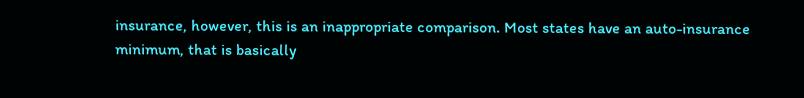insurance, however, this is an inappropriate comparison. Most states have an auto-insurance minimum, that is basically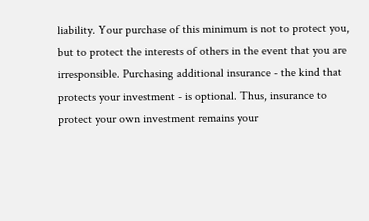liability. Your purchase of this minimum is not to protect you, but to protect the interests of others in the event that you are irresponsible. Purchasing additional insurance - the kind that protects your investment - is optional. Thus, insurance to protect your own investment remains your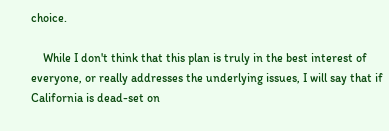choice.

    While I don't think that this plan is truly in the best interest of everyone, or really addresses the underlying issues, I will say that if California is dead-set on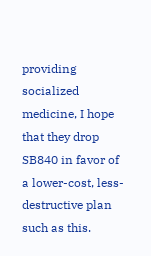providing socialized medicine, I hope that they drop SB840 in favor of a lower-cost, less-destructive plan such as this.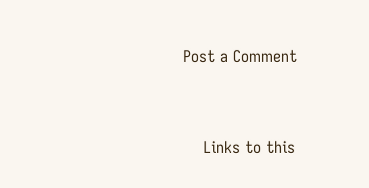Post a Comment


    Links to this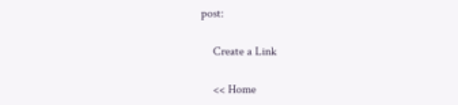post:

    Create a Link

    << Home